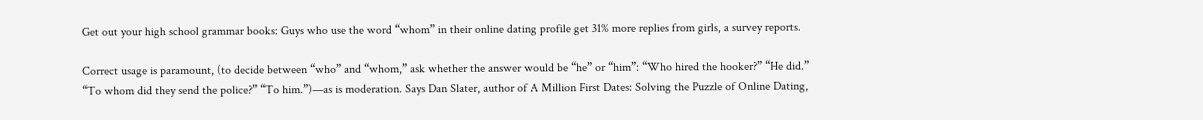Get out your high school grammar books: Guys who use the word “whom” in their online dating profile get 31% more replies from girls, a survey reports.

Correct usage is paramount, (to decide between “who” and “whom,” ask whether the answer would be “he” or “him”: “Who hired the hooker?” “He did.” “To whom did they send the police?” “To him.”)—as is moderation. Says Dan Slater, author of A Million First Dates: Solving the Puzzle of Online Dating,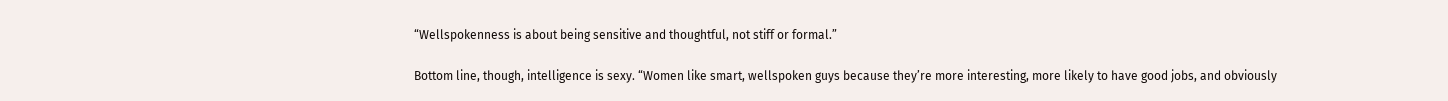“Wellspokenness is about being sensitive and thoughtful, not stiff or formal.”

Bottom line, though, intelligence is sexy. “Women like smart, wellspoken guys because they’re more interesting, more likely to have good jobs, and obviously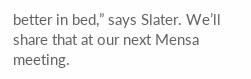better in bed,” says Slater. We’ll share that at our next Mensa meeting.